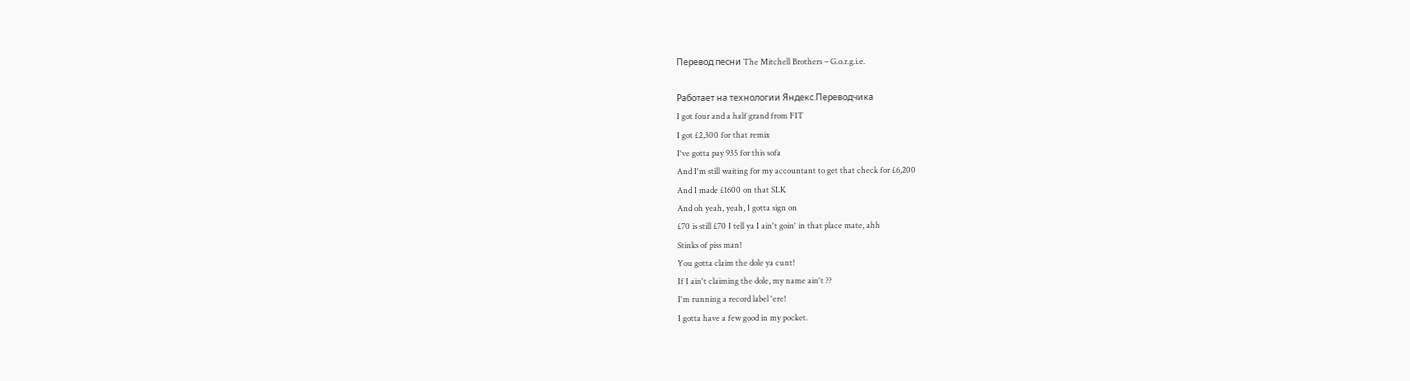Перевод песни The Mitchell Brothers – G.o.r.g.i.e.

Работает на технологии Яндекс.Переводчика
I got four and a half grand from FIT
I got £2,300 for that remix
I've gotta pay 935 for this sofa
And I'm still waiting for my accountant to get that check for £6,200
And I made £1600 on that SLK
And oh yeah, yeah, I gotta sign on
£70 is still £70 I tell ya I ain't goin' in that place mate, ahh
Stinks of piss man!
You gotta claim the dole ya cunt!
If I ain't claiming the dole, my name ain't ??
I'm running a record label 'ere!
I gotta have a few good in my pocket.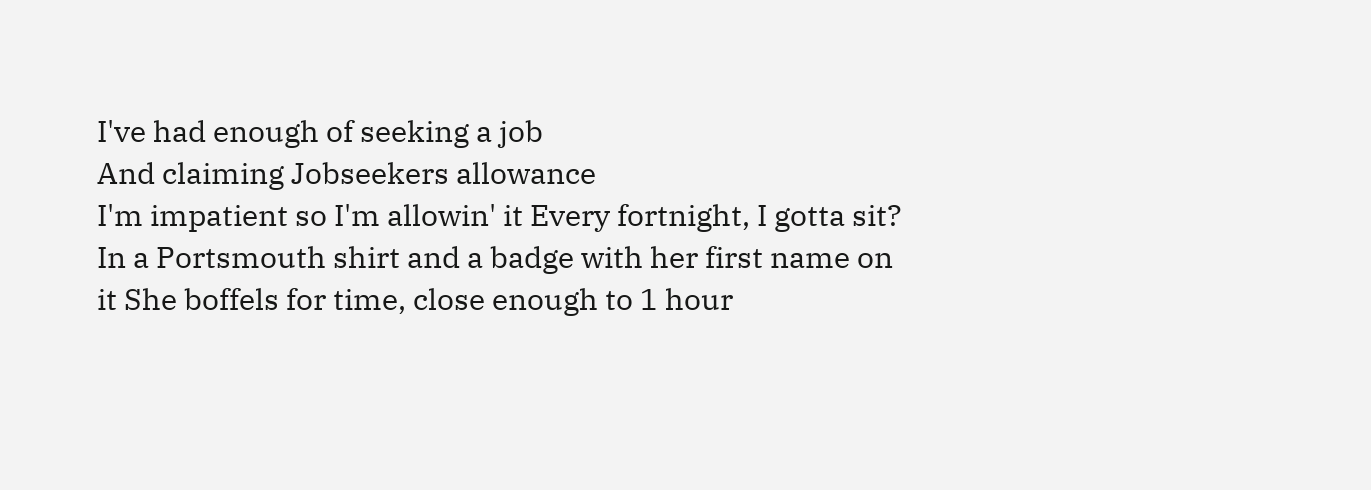I've had enough of seeking a job
And claiming Jobseekers allowance
I'm impatient so I'm allowin' it Every fortnight, I gotta sit?
In a Portsmouth shirt and a badge with her first name on it She boffels for time, close enough to 1 hour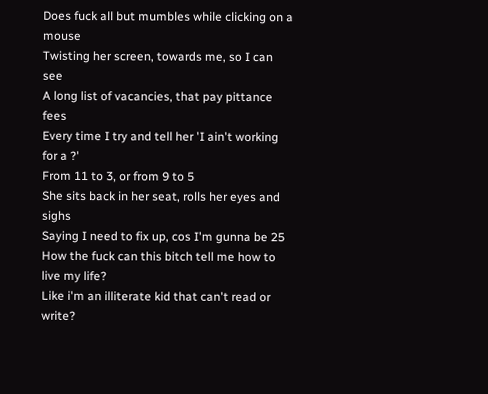Does fuck all but mumbles while clicking on a mouse
Twisting her screen, towards me, so I can see
A long list of vacancies, that pay pittance fees
Every time I try and tell her 'I ain't working for a ?'
From 11 to 3, or from 9 to 5
She sits back in her seat, rolls her eyes and sighs
Saying I need to fix up, cos I'm gunna be 25
How the fuck can this bitch tell me how to live my life?
Like i'm an illiterate kid that can't read or write?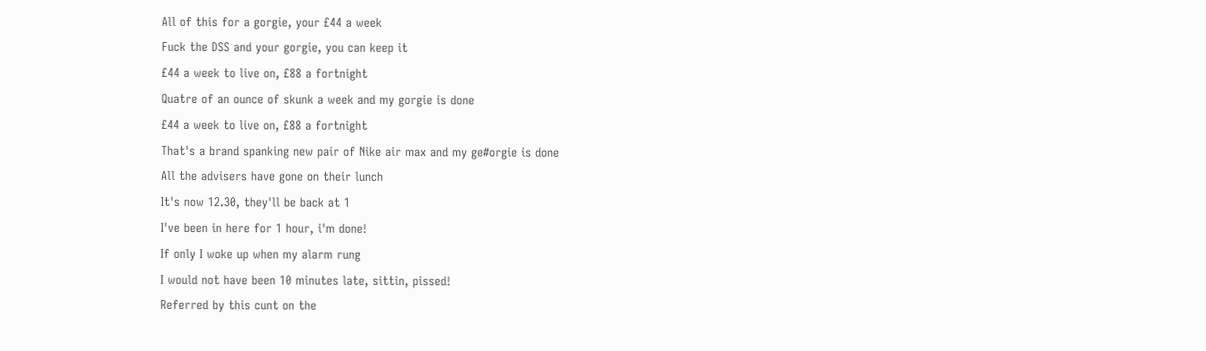All of this for a gorgie, your £44 a week
Fuck the DSS and your gorgie, you can keep it
£44 a week to live on, £88 a fortnight
Quatre of an ounce of skunk a week and my gorgie is done
£44 a week to live on, £88 a fortnight
That's a brand spanking new pair of Nike air max and my ge#orgie is done
All the advisers have gone on their lunch
It's now 12.30, they'll be back at 1
I've been in here for 1 hour, i'm done!
If only I woke up when my alarm rung
I would not have been 10 minutes late, sittin, pissed!
Referred by this cunt on the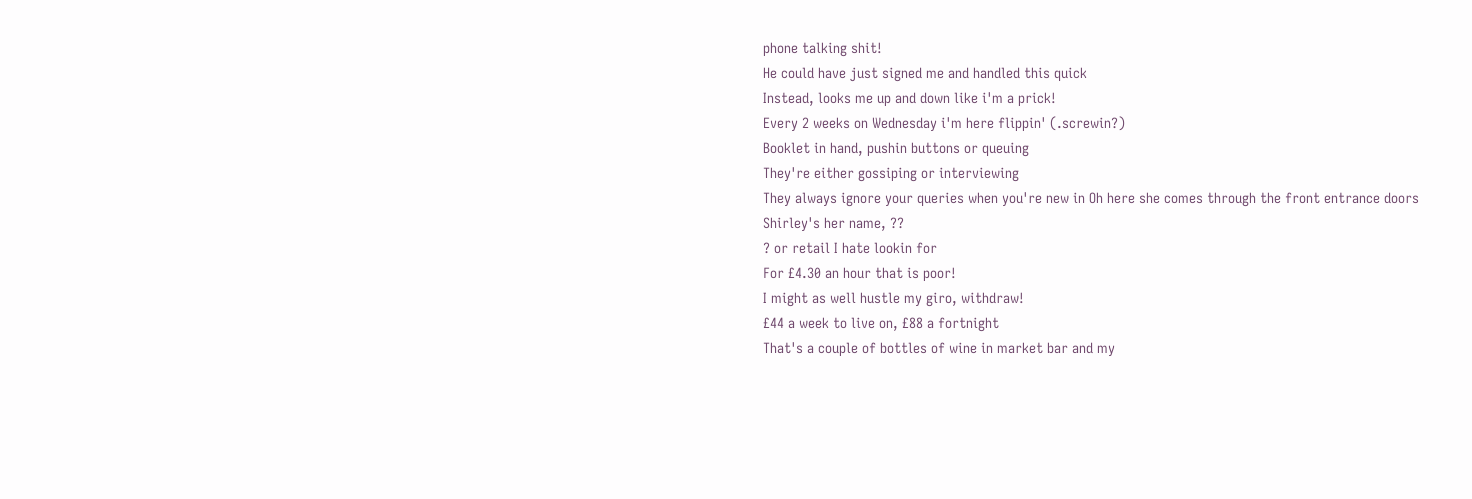phone talking shit!
He could have just signed me and handled this quick
Instead, looks me up and down like i'm a prick!
Every 2 weeks on Wednesday i'm here flippin' (.screwin?)
Booklet in hand, pushin buttons or queuing
They're either gossiping or interviewing
They always ignore your queries when you're new in Oh here she comes through the front entrance doors
Shirley's her name, ??
? or retail I hate lookin for
For £4.30 an hour that is poor!
I might as well hustle my giro, withdraw!
£44 a week to live on, £88 a fortnight
That's a couple of bottles of wine in market bar and my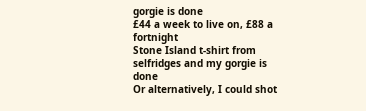gorgie is done
£44 a week to live on, £88 a fortnight
Stone Island t-shirt from selfridges and my gorgie is done
Or alternatively, I could shot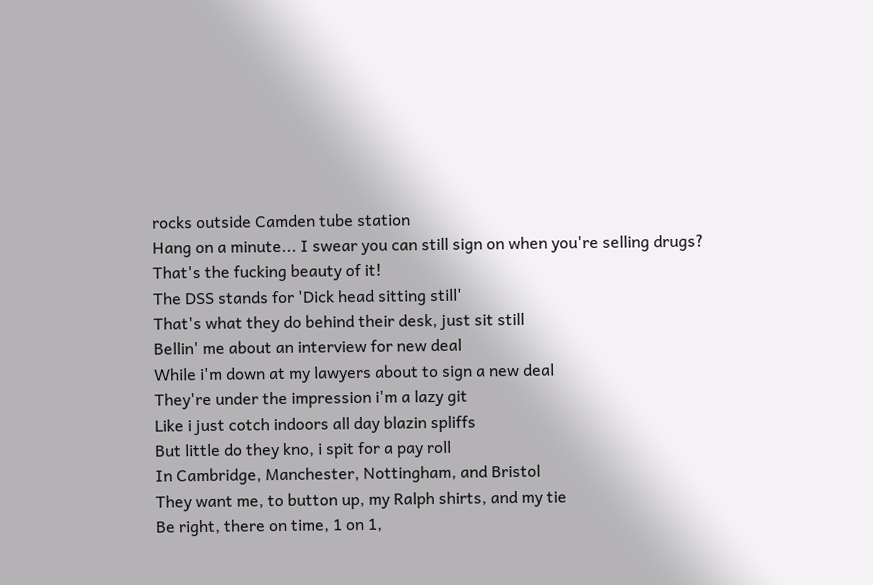rocks outside Camden tube station
Hang on a minute... I swear you can still sign on when you're selling drugs?
That's the fucking beauty of it!
The DSS stands for 'Dick head sitting still'
That's what they do behind their desk, just sit still
Bellin' me about an interview for new deal
While i'm down at my lawyers about to sign a new deal
They're under the impression i'm a lazy git
Like i just cotch indoors all day blazin spliffs
But little do they kno, i spit for a pay roll
In Cambridge, Manchester, Nottingham, and Bristol
They want me, to button up, my Ralph shirts, and my tie
Be right, there on time, 1 on 1,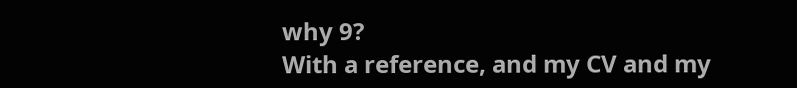why 9?
With a reference, and my CV and my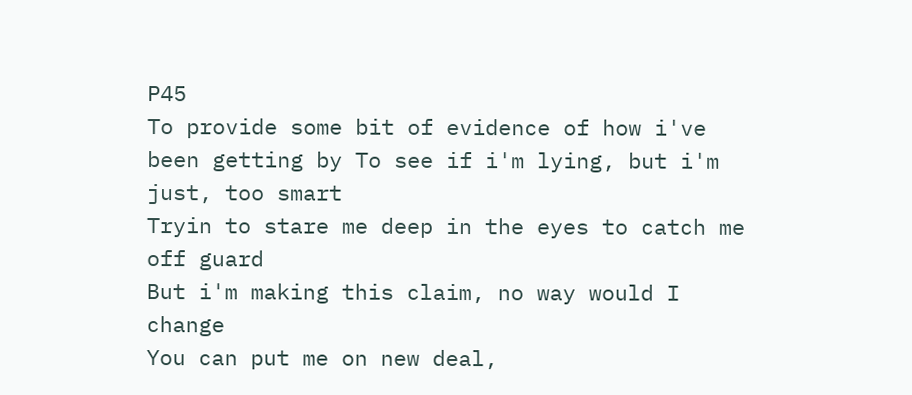P45
To provide some bit of evidence of how i've been getting by To see if i'm lying, but i'm just, too smart
Tryin to stare me deep in the eyes to catch me off guard
But i'm making this claim, no way would I change
You can put me on new deal,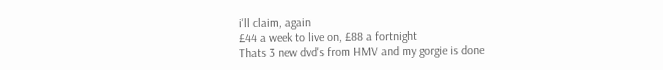i'll claim, again
£44 a week to live on, £88 a fortnight
Thats 3 new dvd's from HMV and my gorgie is done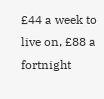£44 a week to live on, £88 a fortnight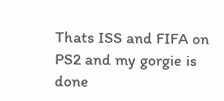Thats ISS and FIFA on PS2 and my gorgie is done